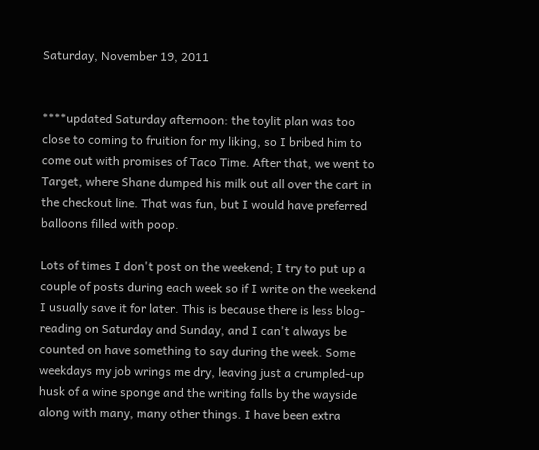Saturday, November 19, 2011


****updated Saturday afternoon: the toylit plan was too close to coming to fruition for my liking, so I bribed him to come out with promises of Taco Time. After that, we went to Target, where Shane dumped his milk out all over the cart in the checkout line. That was fun, but I would have preferred balloons filled with poop.

Lots of times I don't post on the weekend; I try to put up a couple of posts during each week so if I write on the weekend I usually save it for later. This is because there is less blog-reading on Saturday and Sunday, and I can't always be counted on have something to say during the week. Some weekdays my job wrings me dry, leaving just a crumpled-up husk of a wine sponge and the writing falls by the wayside along with many, many other things. I have been extra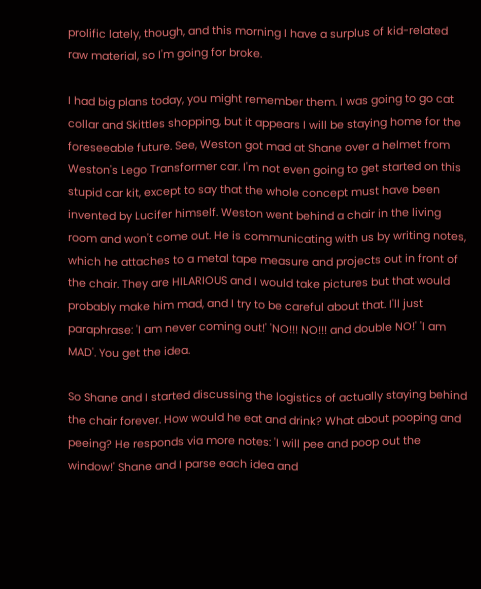prolific lately, though, and this morning I have a surplus of kid-related raw material, so I'm going for broke.

I had big plans today, you might remember them. I was going to go cat collar and Skittles shopping, but it appears I will be staying home for the foreseeable future. See, Weston got mad at Shane over a helmet from Weston's Lego Transformer car. I'm not even going to get started on this stupid car kit, except to say that the whole concept must have been invented by Lucifer himself. Weston went behind a chair in the living room and won't come out. He is communicating with us by writing notes, which he attaches to a metal tape measure and projects out in front of the chair. They are HILARIOUS and I would take pictures but that would probably make him mad, and I try to be careful about that. I'll just paraphrase: 'I am never coming out!' 'NO!!! NO!!! and double NO!' 'I am MAD'. You get the idea.

So Shane and I started discussing the logistics of actually staying behind the chair forever. How would he eat and drink? What about pooping and peeing? He responds via more notes: 'I will pee and poop out the window!' Shane and I parse each idea and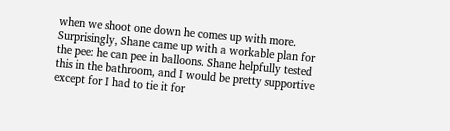when we shoot one down he comes up with more. Surprisingly, Shane came up with a workable plan for the pee: he can pee in balloons. Shane helpfully tested this in the bathroom, and I would be pretty supportive except for I had to tie it for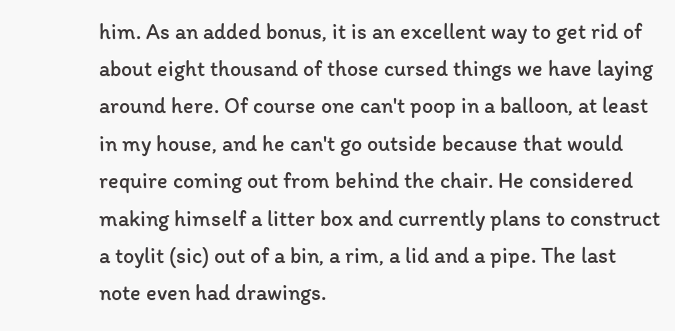him. As an added bonus, it is an excellent way to get rid of about eight thousand of those cursed things we have laying around here. Of course one can't poop in a balloon, at least in my house, and he can't go outside because that would require coming out from behind the chair. He considered making himself a litter box and currently plans to construct a toylit (sic) out of a bin, a rim, a lid and a pipe. The last note even had drawings.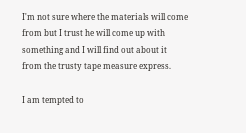I'm not sure where the materials will come from but I trust he will come up with something and I will find out about it from the trusty tape measure express.

I am tempted to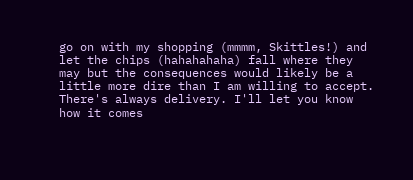go on with my shopping (mmmm, Skittles!) and let the chips (hahahahaha) fall where they may but the consequences would likely be a little more dire than I am willing to accept. There's always delivery. I'll let you know how it comes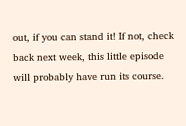out, if you can stand it! If not, check back next week, this little episode will probably have run its course.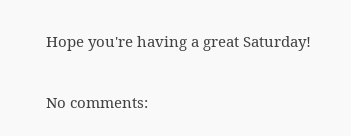Hope you're having a great Saturday!

No comments: